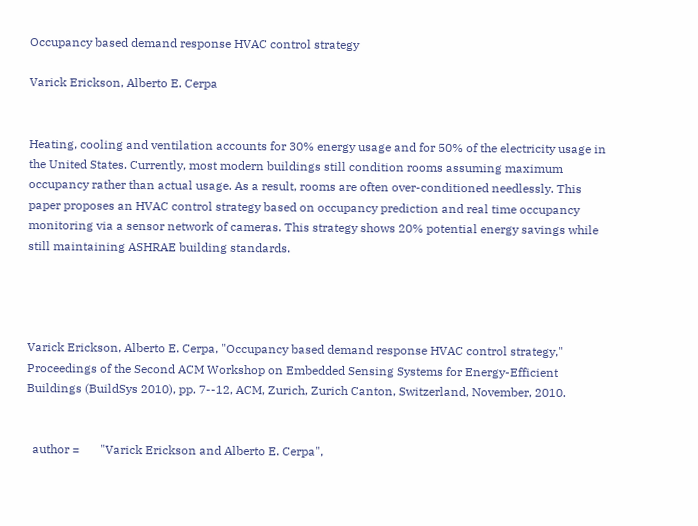Occupancy based demand response HVAC control strategy

Varick Erickson, Alberto E. Cerpa


Heating, cooling and ventilation accounts for 30% energy usage and for 50% of the electricity usage in the United States. Currently, most modern buildings still condition rooms assuming maximum occupancy rather than actual usage. As a result, rooms are often over-conditioned needlessly. This paper proposes an HVAC control strategy based on occupancy prediction and real time occupancy monitoring via a sensor network of cameras. This strategy shows 20% potential energy savings while still maintaining ASHRAE building standards.




Varick Erickson, Alberto E. Cerpa, "Occupancy based demand response HVAC control strategy," Proceedings of the Second ACM Workshop on Embedded Sensing Systems for Energy-Efficient Buildings (BuildSys 2010), pp. 7--12, ACM, Zurich, Zurich Canton, Switzerland, November, 2010.


  author =       "Varick Erickson and Alberto E. Cerpa",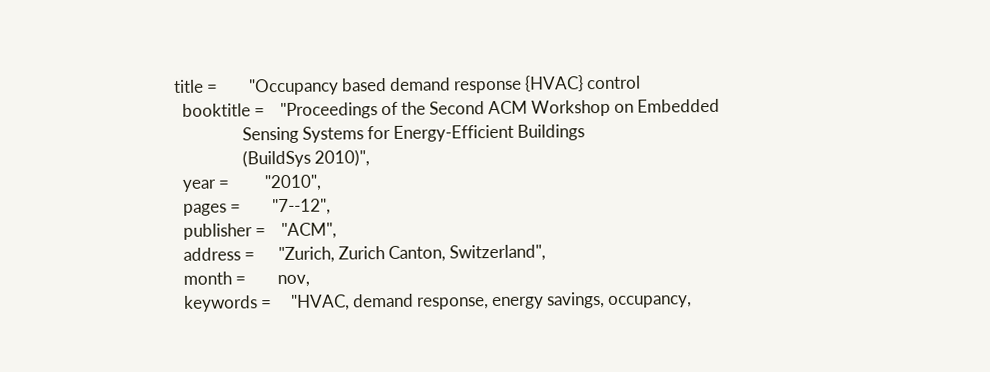title =        "Occupancy based demand response {HVAC} control
  booktitle =    "Proceedings of the Second ACM Workshop on Embedded
                 Sensing Systems for Energy-Efficient Buildings
                 (BuildSys 2010)",
  year =         "2010",
  pages =        "7--12",
  publisher =    "ACM",
  address =      "Zurich, Zurich Canton, Switzerland",
  month =        nov,
  keywords =     "HVAC, demand response, energy savings, occupancy,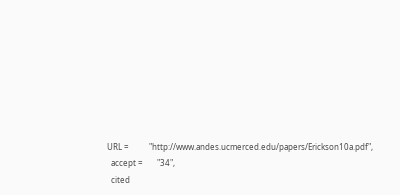URL =          "http://www.andes.ucmerced.edu/papers/Erickson10a.pdf",
  accept =       "34",
  cited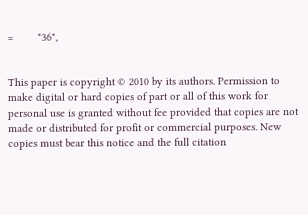=        "36",


This paper is copyright © 2010 by its authors. Permission to make digital or hard copies of part or all of this work for personal use is granted without fee provided that copies are not made or distributed for profit or commercial purposes. New copies must bear this notice and the full citation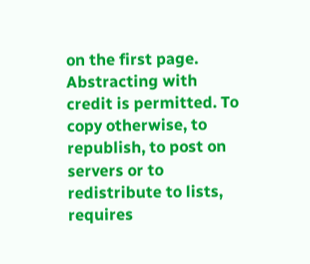on the first page. Abstracting with credit is permitted. To copy otherwise, to republish, to post on servers or to redistribute to lists, requires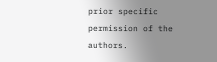prior specific permission of the authors.